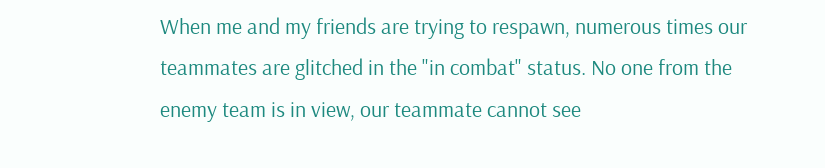When me and my friends are trying to respawn, numerous times our teammates are glitched in the "in combat" status. No one from the enemy team is in view, our teammate cannot see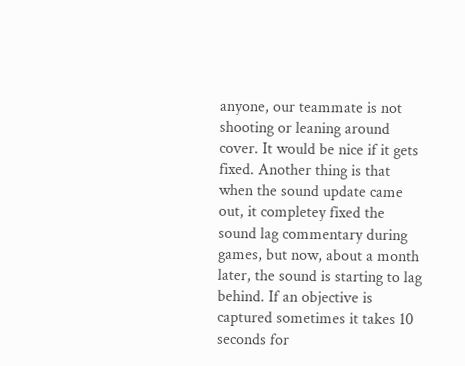anyone, our teammate is not shooting or leaning around cover. It would be nice if it gets fixed. Another thing is that when the sound update came out, it completey fixed the sound lag commentary during games, but now, about a month later, the sound is starting to lag behind. If an objective is captured sometimes it takes 10 seconds for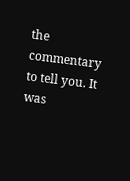the commentary to tell you. It was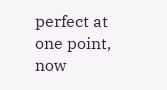perfect at one point, now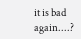it is bad again....?